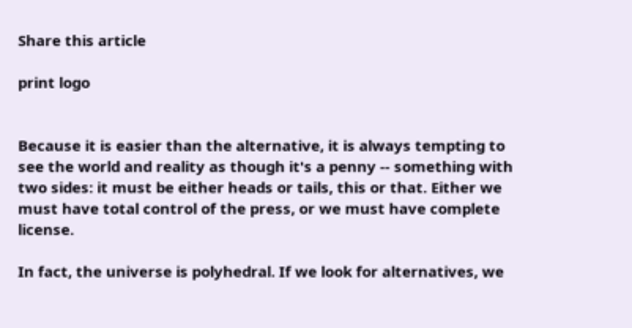Share this article

print logo


Because it is easier than the alternative, it is always tempting to see the world and reality as though it's a penny -- something with two sides: it must be either heads or tails, this or that. Either we must have total control of the press, or we must have complete license.

In fact, the universe is polyhedral. If we look for alternatives, we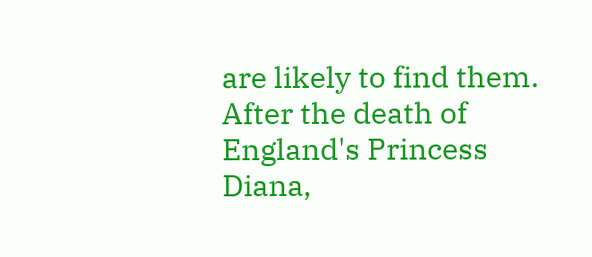are likely to find them. After the death of England's Princess Diana,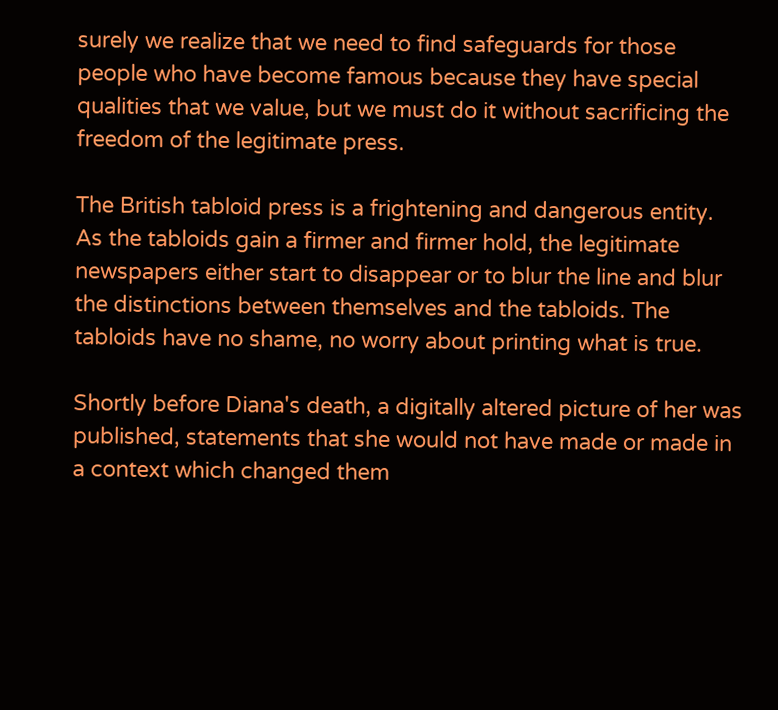surely we realize that we need to find safeguards for those people who have become famous because they have special qualities that we value, but we must do it without sacrificing the freedom of the legitimate press.

The British tabloid press is a frightening and dangerous entity. As the tabloids gain a firmer and firmer hold, the legitimate newspapers either start to disappear or to blur the line and blur the distinctions between themselves and the tabloids. The tabloids have no shame, no worry about printing what is true.

Shortly before Diana's death, a digitally altered picture of her was published, statements that she would not have made or made in a context which changed them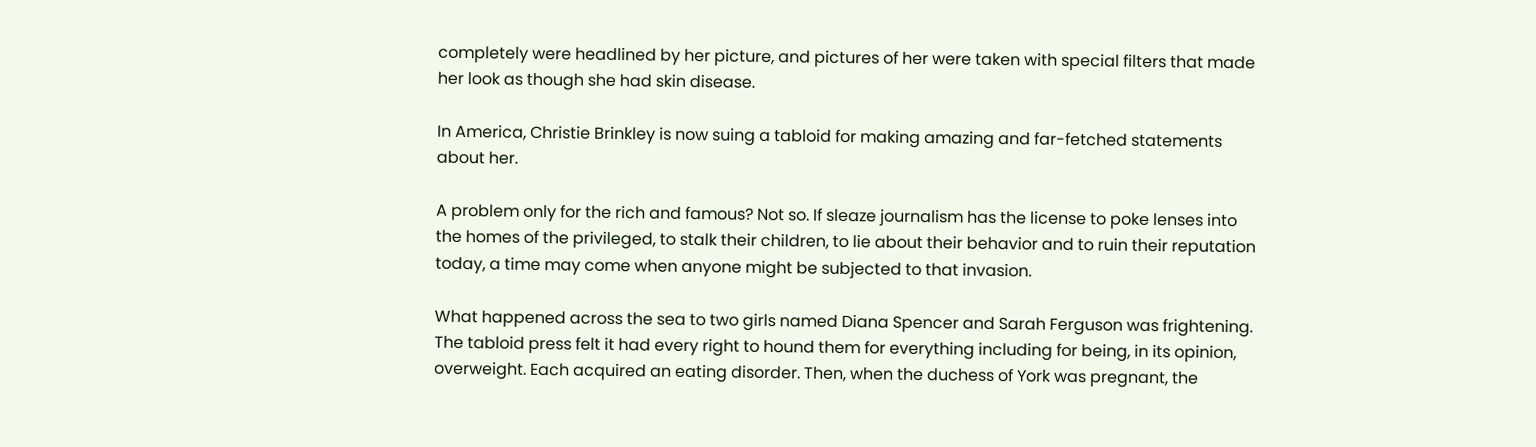completely were headlined by her picture, and pictures of her were taken with special filters that made her look as though she had skin disease.

In America, Christie Brinkley is now suing a tabloid for making amazing and far-fetched statements about her.

A problem only for the rich and famous? Not so. If sleaze journalism has the license to poke lenses into the homes of the privileged, to stalk their children, to lie about their behavior and to ruin their reputation today, a time may come when anyone might be subjected to that invasion.

What happened across the sea to two girls named Diana Spencer and Sarah Ferguson was frightening. The tabloid press felt it had every right to hound them for everything including for being, in its opinion, overweight. Each acquired an eating disorder. Then, when the duchess of York was pregnant, the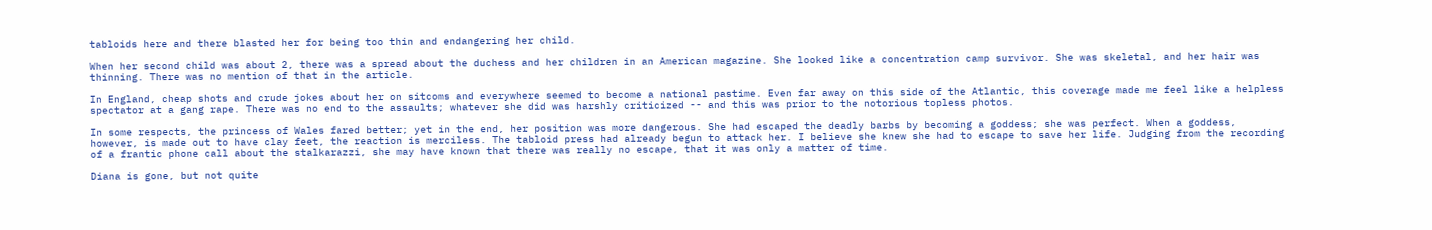tabloids here and there blasted her for being too thin and endangering her child.

When her second child was about 2, there was a spread about the duchess and her children in an American magazine. She looked like a concentration camp survivor. She was skeletal, and her hair was thinning. There was no mention of that in the article.

In England, cheap shots and crude jokes about her on sitcoms and everywhere seemed to become a national pastime. Even far away on this side of the Atlantic, this coverage made me feel like a helpless spectator at a gang rape. There was no end to the assaults; whatever she did was harshly criticized -- and this was prior to the notorious topless photos.

In some respects, the princess of Wales fared better; yet in the end, her position was more dangerous. She had escaped the deadly barbs by becoming a goddess; she was perfect. When a goddess, however, is made out to have clay feet, the reaction is merciless. The tabloid press had already begun to attack her. I believe she knew she had to escape to save her life. Judging from the recording of a frantic phone call about the stalkarazzi, she may have known that there was really no escape, that it was only a matter of time.

Diana is gone, but not quite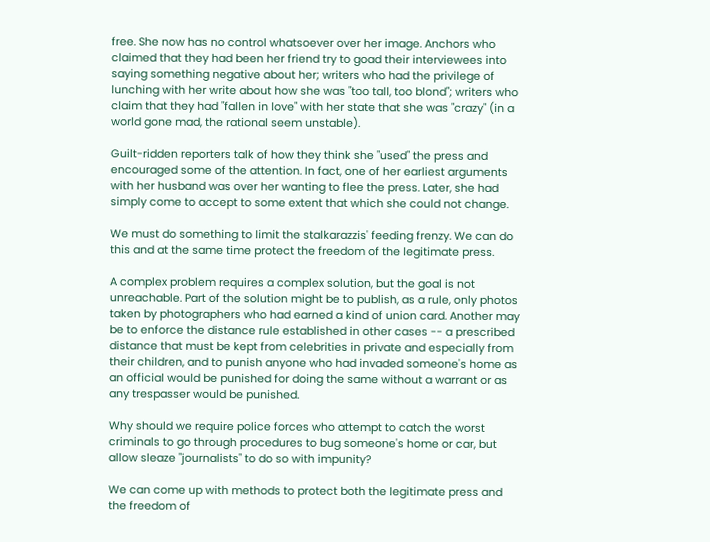free. She now has no control whatsoever over her image. Anchors who claimed that they had been her friend try to goad their interviewees into saying something negative about her; writers who had the privilege of lunching with her write about how she was "too tall, too blond"; writers who claim that they had "fallen in love" with her state that she was "crazy" (in a world gone mad, the rational seem unstable).

Guilt-ridden reporters talk of how they think she "used" the press and encouraged some of the attention. In fact, one of her earliest arguments with her husband was over her wanting to flee the press. Later, she had simply come to accept to some extent that which she could not change.

We must do something to limit the stalkarazzis' feeding frenzy. We can do this and at the same time protect the freedom of the legitimate press.

A complex problem requires a complex solution, but the goal is not unreachable. Part of the solution might be to publish, as a rule, only photos taken by photographers who had earned a kind of union card. Another may be to enforce the distance rule established in other cases -- a prescribed distance that must be kept from celebrities in private and especially from their children, and to punish anyone who had invaded someone's home as an official would be punished for doing the same without a warrant or as any trespasser would be punished.

Why should we require police forces who attempt to catch the worst criminals to go through procedures to bug someone's home or car, but allow sleaze "journalists" to do so with impunity?

We can come up with methods to protect both the legitimate press and the freedom of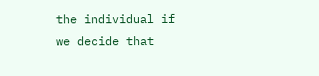the individual if we decide that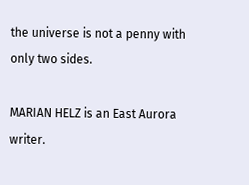the universe is not a penny with only two sides.

MARIAN HELZ is an East Aurora writer.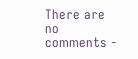There are no comments -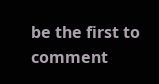be the first to comment